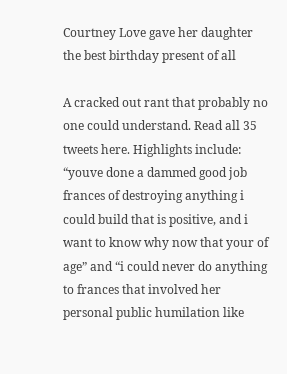Courtney Love gave her daughter the best birthday present of all

A cracked out rant that probably no one could understand. Read all 35 tweets here. Highlights include: “youve done a dammed good job frances of destroying anything i could build that is positive, and i want to know why now that your of age” and “i could never do anything to frances that involved her personal public humilation like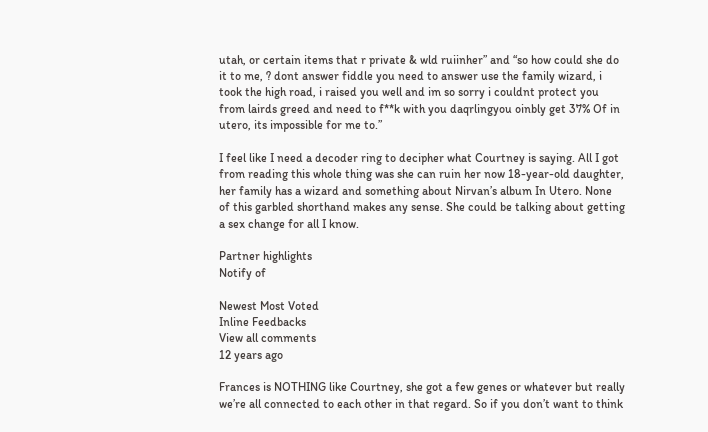utah, or certain items that r private & wld ruiinher” and “so how could she do it to me, ? dont answer fiddle you need to answer use the family wizard, i took the high road, i raised you well and im so sorry i couldnt protect you from lairds greed and need to f**k with you daqrlingyou oinbly get 37% Of in utero, its impossible for me to.”

I feel like I need a decoder ring to decipher what Courtney is saying. All I got from reading this whole thing was she can ruin her now 18-year-old daughter, her family has a wizard and something about Nirvan’s album In Utero. None of this garbled shorthand makes any sense. She could be talking about getting a sex change for all I know.

Partner highlights
Notify of

Newest Most Voted
Inline Feedbacks
View all comments
12 years ago

Frances is NOTHING like Courtney, she got a few genes or whatever but really we’re all connected to each other in that regard. So if you don’t want to think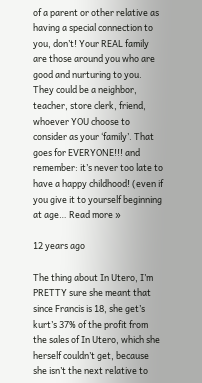of a parent or other relative as having a special connection to you, don’t! Your REAL family are those around you who are good and nurturing to you. They could be a neighbor, teacher, store clerk, friend, whoever YOU choose to consider as your ‘family’. That goes for EVERYONE!!! and remember: it’s never too late to have a happy childhood! (even if you give it to yourself beginning at age… Read more »

12 years ago

The thing about In Utero, I’m PRETTY sure she meant that since Francis is 18, she get’s kurt’s 37% of the profit from the sales of In Utero, which she herself couldn’t get, because she isn’t the next relative to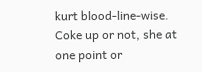kurt blood-line-wise. Coke up or not, she at one point or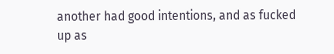another had good intentions, and as fucked up as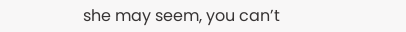she may seem, you can’t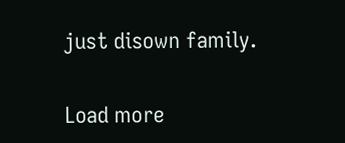just disown family.

Load more